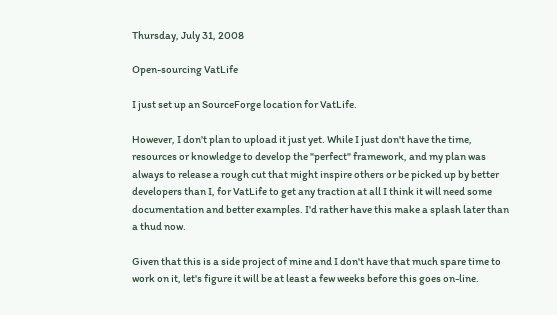Thursday, July 31, 2008

Open-sourcing VatLife

I just set up an SourceForge location for VatLife.

However, I don't plan to upload it just yet. While I just don't have the time, resources or knowledge to develop the "perfect" framework, and my plan was always to release a rough cut that might inspire others or be picked up by better developers than I, for VatLife to get any traction at all I think it will need some documentation and better examples. I'd rather have this make a splash later than a thud now.

Given that this is a side project of mine and I don't have that much spare time to work on it, let's figure it will be at least a few weeks before this goes on-line.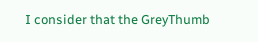I consider that the GreyThumb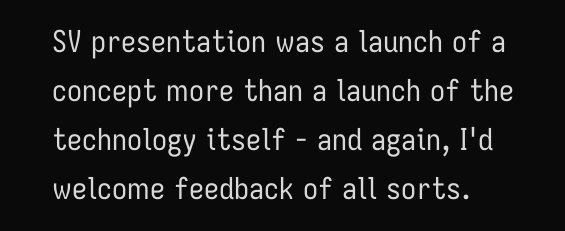SV presentation was a launch of a concept more than a launch of the technology itself - and again, I'd welcome feedback of all sorts.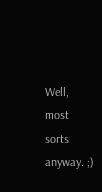Well, most sorts anyway. ;)